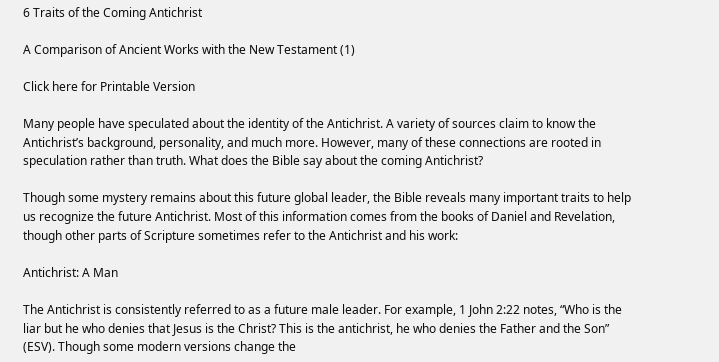6 Traits of the Coming Antichrist

A Comparison of Ancient Works with the New Testament (1)

Click here for Printable Version

Many people have speculated about the identity of the Antichrist. A variety of sources claim to know the Antichrist’s background, personality, and much more. However, many of these connections are rooted in speculation rather than truth. What does the Bible say about the coming Antichrist?

Though some mystery remains about this future global leader, the Bible reveals many important traits to help us recognize the future Antichrist. Most of this information comes from the books of Daniel and Revelation, though other parts of Scripture sometimes refer to the Antichrist and his work:

Antichrist: A Man

The Antichrist is consistently referred to as a future male leader. For example, 1 John 2:22 notes, “Who is the liar but he who denies that Jesus is the Christ? This is the antichrist, he who denies the Father and the Son” (ESV). Though some modern versions change the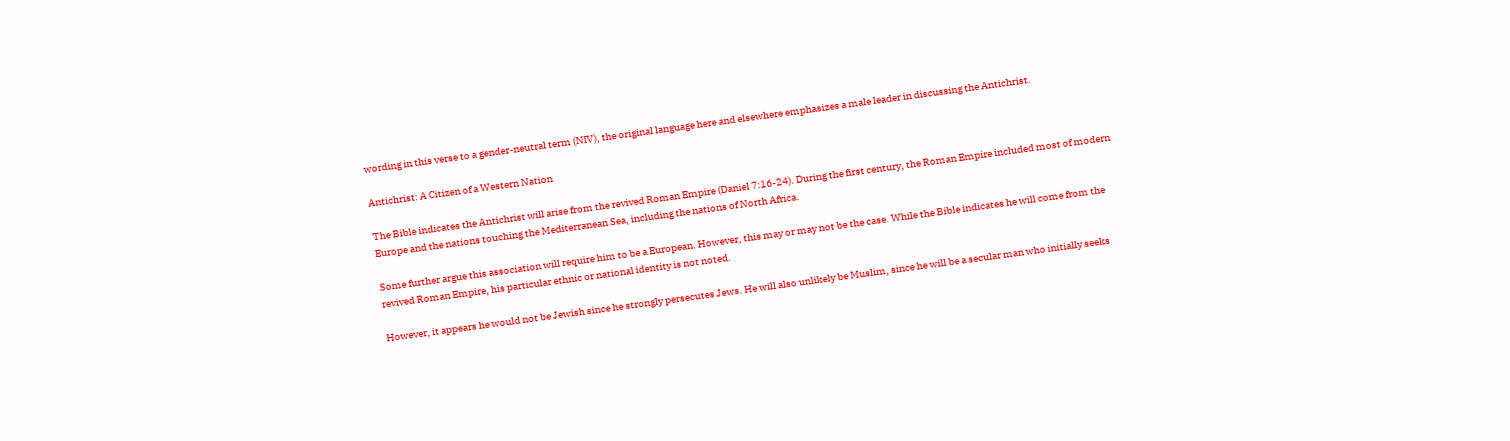wording in this verse to a gender-neutral term (NIV), the original language here and elsewhere emphasizes a male leader in discussing the Antichrist.

Antichrist: A Citizen of a Western Nation

The Bible indicates the Antichrist will arise from the revived Roman Empire (Daniel 7:16-24). During the first century, the Roman Empire included most of modern Europe and the nations touching the Mediterranean Sea, including the nations of North Africa.

Some further argue this association will require him to be a European. However, this may or may not be the case. While the Bible indicates he will come from the revived Roman Empire, his particular ethnic or national identity is not noted.

However, it appears he would not be Jewish since he strongly persecutes Jews. He will also unlikely be Muslim, since he will be a secular man who initially seeks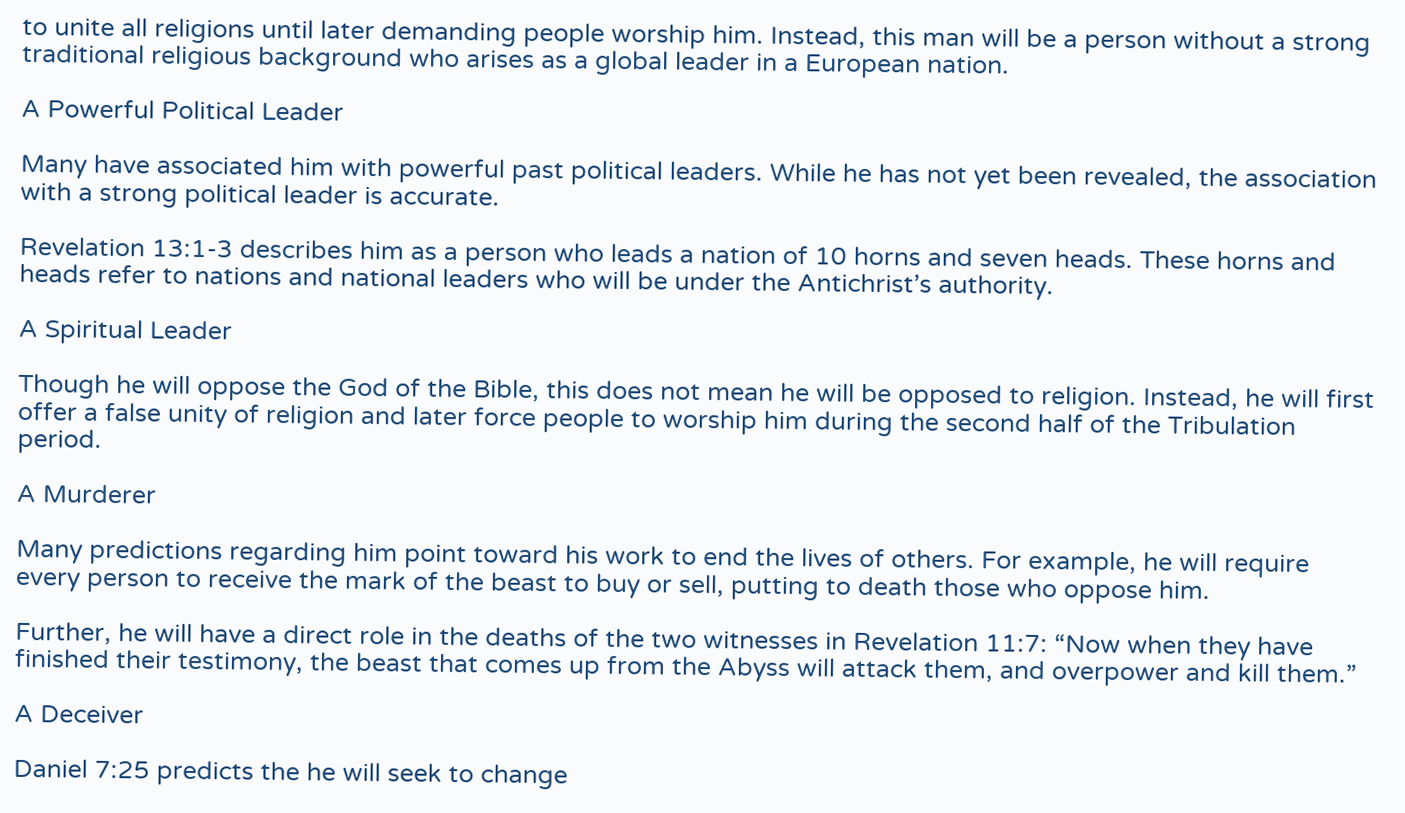to unite all religions until later demanding people worship him. Instead, this man will be a person without a strong traditional religious background who arises as a global leader in a European nation.

A Powerful Political Leader

Many have associated him with powerful past political leaders. While he has not yet been revealed, the association with a strong political leader is accurate.

Revelation 13:1-3 describes him as a person who leads a nation of 10 horns and seven heads. These horns and heads refer to nations and national leaders who will be under the Antichrist’s authority.

A Spiritual Leader

Though he will oppose the God of the Bible, this does not mean he will be opposed to religion. Instead, he will first offer a false unity of religion and later force people to worship him during the second half of the Tribulation period.

A Murderer

Many predictions regarding him point toward his work to end the lives of others. For example, he will require every person to receive the mark of the beast to buy or sell, putting to death those who oppose him.

Further, he will have a direct role in the deaths of the two witnesses in Revelation 11:7: “Now when they have finished their testimony, the beast that comes up from the Abyss will attack them, and overpower and kill them.”

A Deceiver

Daniel 7:25 predicts the he will seek to change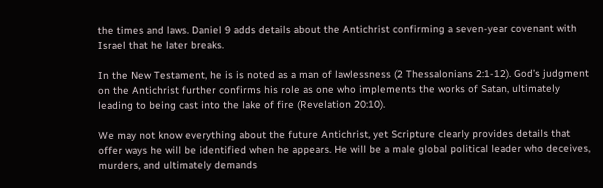the times and laws. Daniel 9 adds details about the Antichrist confirming a seven-year covenant with Israel that he later breaks.

In the New Testament, he is is noted as a man of lawlessness (2 Thessalonians 2:1-12). God’s judgment on the Antichrist further confirms his role as one who implements the works of Satan, ultimately leading to being cast into the lake of fire (Revelation 20:10).

We may not know everything about the future Antichrist, yet Scripture clearly provides details that offer ways he will be identified when he appears. He will be a male global political leader who deceives, murders, and ultimately demands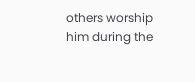others worship him during the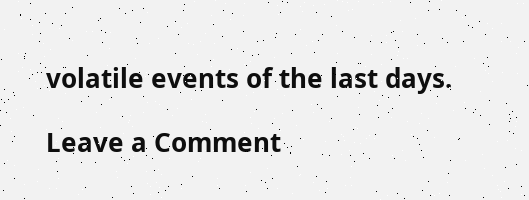volatile events of the last days.

Leave a Comment